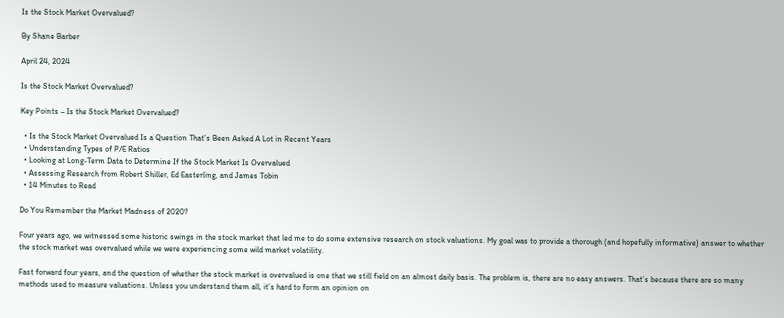Is the Stock Market Overvalued?

By Shane Barber

April 24, 2024

Is the Stock Market Overvalued?

Key Points – Is the Stock Market Overvalued?

  • Is the Stock Market Overvalued Is a Question That’s Been Asked A Lot in Recent Years
  • Understanding Types of P/E Ratios
  • Looking at Long-Term Data to Determine If the Stock Market Is Overvalued
  • Assessing Research from Robert Shiller, Ed Easterling, and James Tobin
  • 14 Minutes to Read

Do You Remember the Market Madness of 2020?

Four years ago, we witnessed some historic swings in the stock market that led me to do some extensive research on stock valuations. My goal was to provide a thorough (and hopefully informative) answer to whether the stock market was overvalued while we were experiencing some wild market volatility.

Fast forward four years, and the question of whether the stock market is overvalued is one that we still field on an almost daily basis. The problem is, there are no easy answers. That’s because there are so many methods used to measure valuations. Unless you understand them all, it’s hard to form an opinion on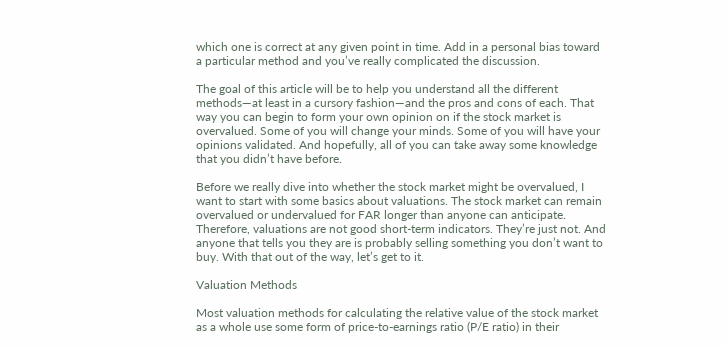which one is correct at any given point in time. Add in a personal bias toward a particular method and you’ve really complicated the discussion.

The goal of this article will be to help you understand all the different methods—at least in a cursory fashion—and the pros and cons of each. That way you can begin to form your own opinion on if the stock market is overvalued. Some of you will change your minds. Some of you will have your opinions validated. And hopefully, all of you can take away some knowledge that you didn’t have before.

Before we really dive into whether the stock market might be overvalued, I want to start with some basics about valuations. The stock market can remain overvalued or undervalued for FAR longer than anyone can anticipate. Therefore, valuations are not good short-term indicators. They’re just not. And anyone that tells you they are is probably selling something you don’t want to buy. With that out of the way, let’s get to it.

Valuation Methods

Most valuation methods for calculating the relative value of the stock market as a whole use some form of price-to-earnings ratio (P/E ratio) in their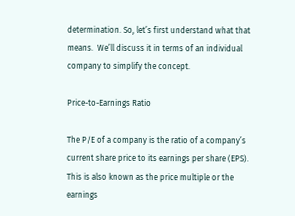determination. So, let’s first understand what that means.  We’ll discuss it in terms of an individual company to simplify the concept.

Price-to-Earnings Ratio

The P/E of a company is the ratio of a company’s current share price to its earnings per share (EPS). This is also known as the price multiple or the earnings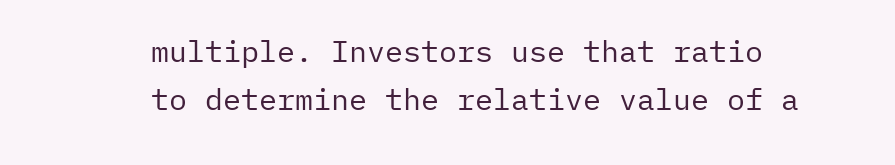multiple. Investors use that ratio to determine the relative value of a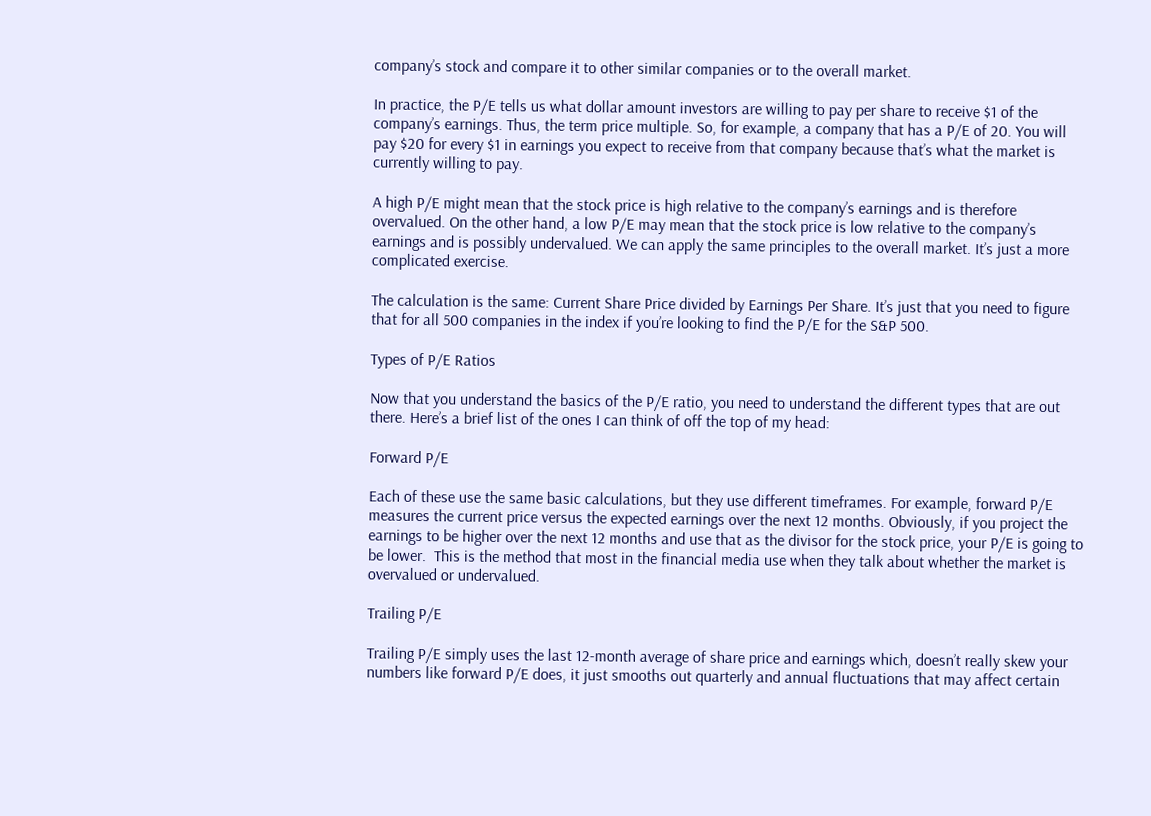company’s stock and compare it to other similar companies or to the overall market.

In practice, the P/E tells us what dollar amount investors are willing to pay per share to receive $1 of the company’s earnings. Thus, the term price multiple. So, for example, a company that has a P/E of 20. You will pay $20 for every $1 in earnings you expect to receive from that company because that’s what the market is currently willing to pay.

A high P/E might mean that the stock price is high relative to the company’s earnings and is therefore overvalued. On the other hand, a low P/E may mean that the stock price is low relative to the company’s earnings and is possibly undervalued. We can apply the same principles to the overall market. It’s just a more complicated exercise.

The calculation is the same: Current Share Price divided by Earnings Per Share. It’s just that you need to figure that for all 500 companies in the index if you’re looking to find the P/E for the S&P 500.

Types of P/E Ratios

Now that you understand the basics of the P/E ratio, you need to understand the different types that are out there. Here’s a brief list of the ones I can think of off the top of my head:

Forward P/E

Each of these use the same basic calculations, but they use different timeframes. For example, forward P/E measures the current price versus the expected earnings over the next 12 months. Obviously, if you project the earnings to be higher over the next 12 months and use that as the divisor for the stock price, your P/E is going to be lower.  This is the method that most in the financial media use when they talk about whether the market is overvalued or undervalued.

Trailing P/E

Trailing P/E simply uses the last 12-month average of share price and earnings which, doesn’t really skew your numbers like forward P/E does, it just smooths out quarterly and annual fluctuations that may affect certain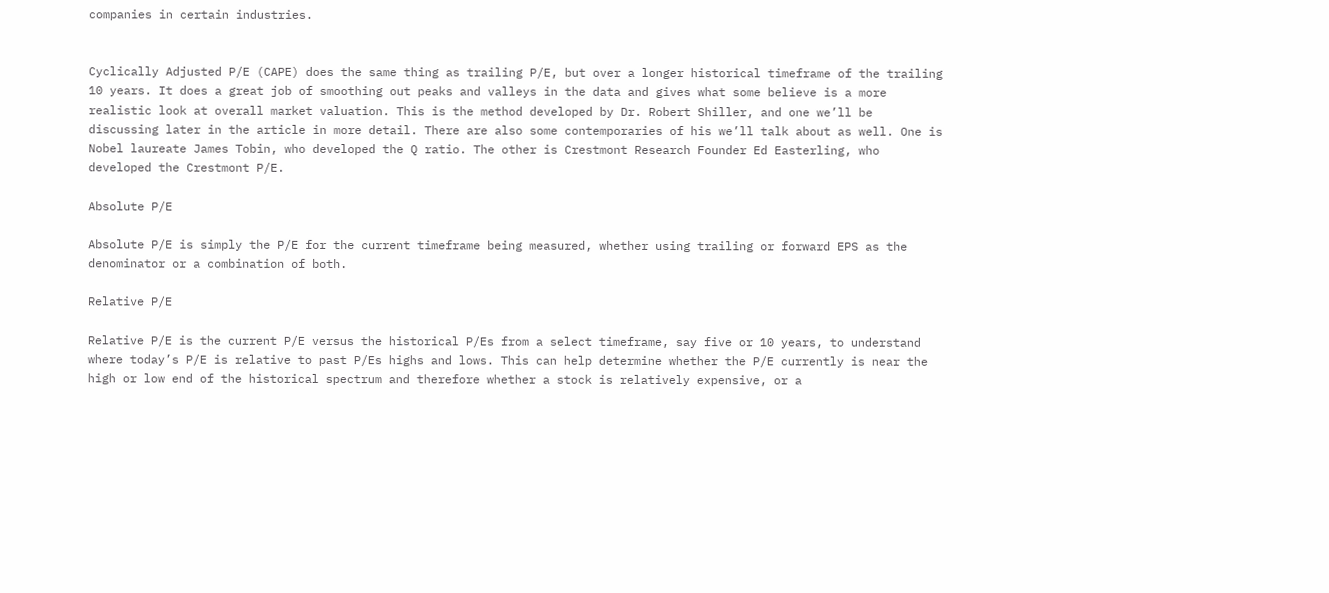companies in certain industries.


Cyclically Adjusted P/E (CAPE) does the same thing as trailing P/E, but over a longer historical timeframe of the trailing 10 years. It does a great job of smoothing out peaks and valleys in the data and gives what some believe is a more realistic look at overall market valuation. This is the method developed by Dr. Robert Shiller, and one we’ll be discussing later in the article in more detail. There are also some contemporaries of his we’ll talk about as well. One is Nobel laureate James Tobin, who developed the Q ratio. The other is Crestmont Research Founder Ed Easterling, who developed the Crestmont P/E.

Absolute P/E

Absolute P/E is simply the P/E for the current timeframe being measured, whether using trailing or forward EPS as the denominator or a combination of both.

Relative P/E

Relative P/E is the current P/E versus the historical P/Es from a select timeframe, say five or 10 years, to understand where today’s P/E is relative to past P/Es highs and lows. This can help determine whether the P/E currently is near the high or low end of the historical spectrum and therefore whether a stock is relatively expensive, or a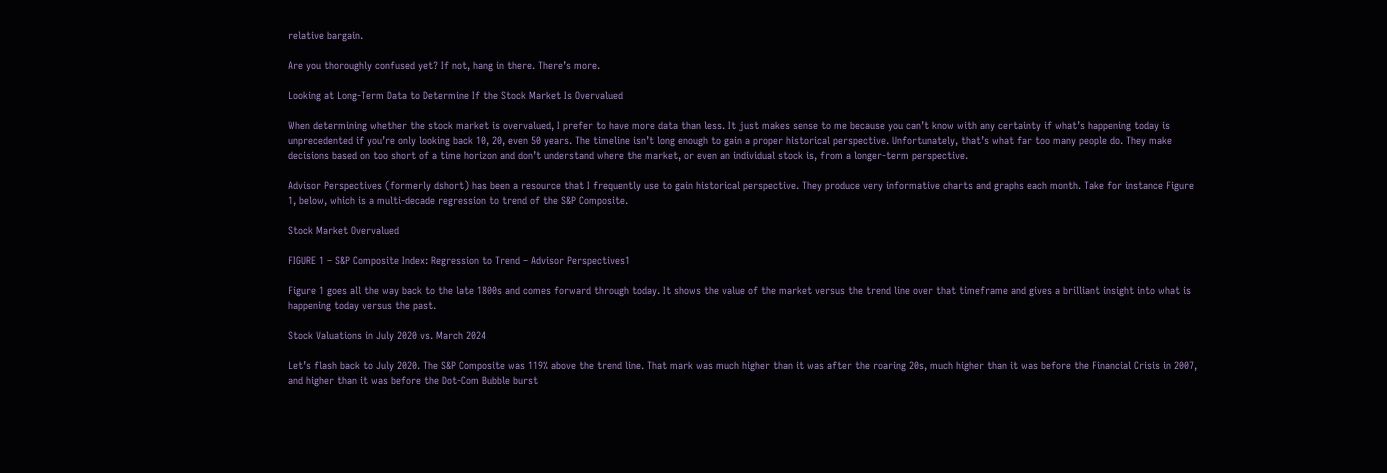relative bargain.

Are you thoroughly confused yet? If not, hang in there. There’s more.

Looking at Long-Term Data to Determine If the Stock Market Is Overvalued

When determining whether the stock market is overvalued, I prefer to have more data than less. It just makes sense to me because you can’t know with any certainty if what’s happening today is unprecedented if you’re only looking back 10, 20, even 50 years. The timeline isn’t long enough to gain a proper historical perspective. Unfortunately, that’s what far too many people do. They make decisions based on too short of a time horizon and don’t understand where the market, or even an individual stock is, from a longer-term perspective.

Advisor Perspectives (formerly dshort) has been a resource that I frequently use to gain historical perspective. They produce very informative charts and graphs each month. Take for instance Figure 1, below, which is a multi-decade regression to trend of the S&P Composite.

Stock Market Overvalued

FIGURE 1 – S&P Composite Index: Regression to Trend – Advisor Perspectives1

Figure 1 goes all the way back to the late 1800s and comes forward through today. It shows the value of the market versus the trend line over that timeframe and gives a brilliant insight into what is happening today versus the past.

Stock Valuations in July 2020 vs. March 2024

Let’s flash back to July 2020. The S&P Composite was 119% above the trend line. That mark was much higher than it was after the roaring 20s, much higher than it was before the Financial Crisis in 2007, and higher than it was before the Dot-Com Bubble burst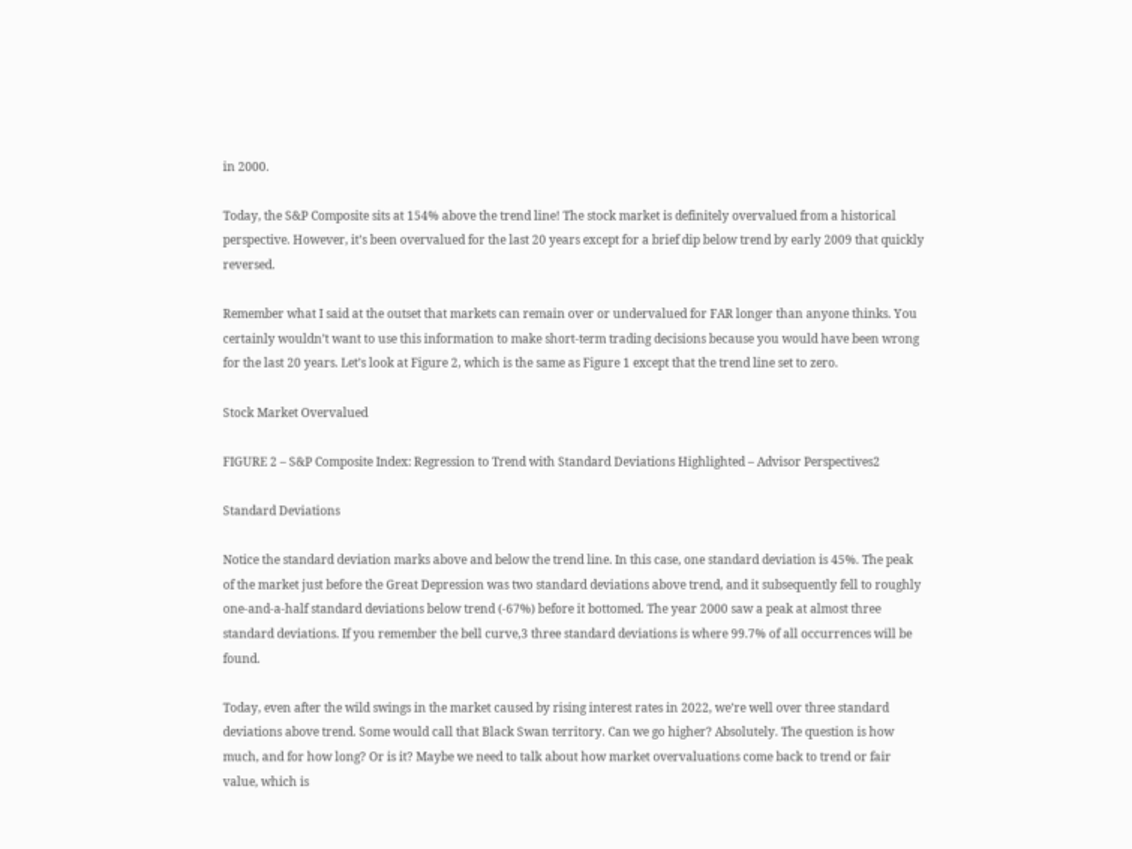in 2000.

Today, the S&P Composite sits at 154% above the trend line! The stock market is definitely overvalued from a historical perspective. However, it’s been overvalued for the last 20 years except for a brief dip below trend by early 2009 that quickly reversed.

Remember what I said at the outset that markets can remain over or undervalued for FAR longer than anyone thinks. You certainly wouldn’t want to use this information to make short-term trading decisions because you would have been wrong for the last 20 years. Let’s look at Figure 2, which is the same as Figure 1 except that the trend line set to zero.

Stock Market Overvalued

FIGURE 2 – S&P Composite Index: Regression to Trend with Standard Deviations Highlighted – Advisor Perspectives2

Standard Deviations

Notice the standard deviation marks above and below the trend line. In this case, one standard deviation is 45%. The peak of the market just before the Great Depression was two standard deviations above trend, and it subsequently fell to roughly one-and-a-half standard deviations below trend (-67%) before it bottomed. The year 2000 saw a peak at almost three standard deviations. If you remember the bell curve,3 three standard deviations is where 99.7% of all occurrences will be found.

Today, even after the wild swings in the market caused by rising interest rates in 2022, we’re well over three standard deviations above trend. Some would call that Black Swan territory. Can we go higher? Absolutely. The question is how much, and for how long? Or is it? Maybe we need to talk about how market overvaluations come back to trend or fair value, which is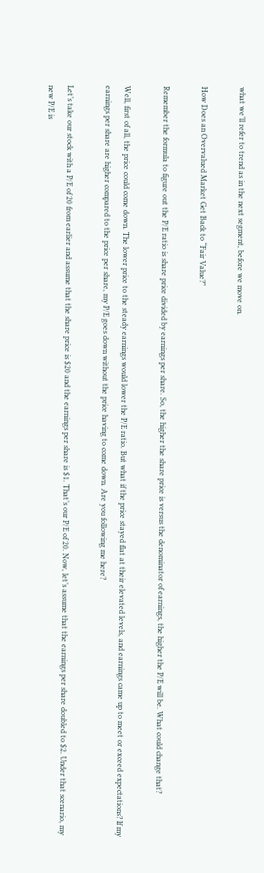what we’ll refer to trend as in the next segment, before we move on.

How Does an Overvalued Market Get Back to “Fair Value?”

Remember the formula to figure out the P/E ratio is share price divided by earnings per share. So, the higher the share price is versus the denominator of earnings, the higher the P/E will be. What could change that?

Well, first of all, the price could come down. The lower price to the steady earnings would lower the P/E ratio. But what if the price stayed flat at their elevated levels, and earnings came up to meet or exceed expectations? If my earnings per share are higher compared to the price per share, my P/E goes down without the price having to come down. Are you following me here?

Let’s take our stock with a P/E of 20 from earlier and assume that the share price is $20 and the earnings per share is $1. That’s our P/E of 20. Now, let’s assume that the earnings per share doubled to $2. Under that scenario, my new P/E is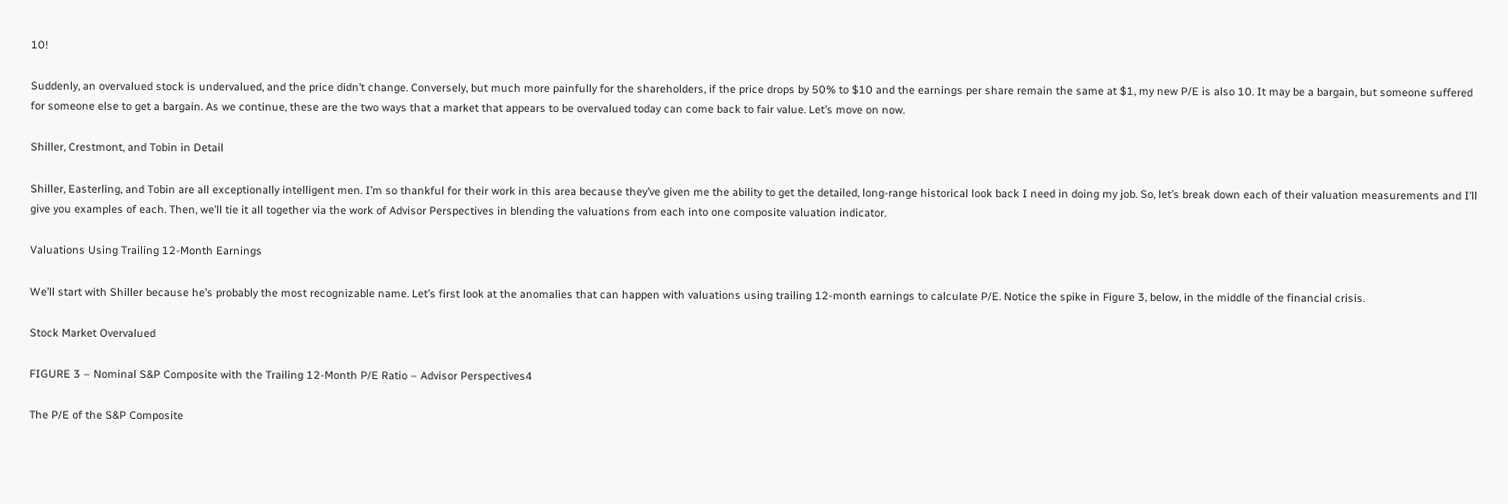10!

Suddenly, an overvalued stock is undervalued, and the price didn’t change. Conversely, but much more painfully for the shareholders, if the price drops by 50% to $10 and the earnings per share remain the same at $1, my new P/E is also 10. It may be a bargain, but someone suffered for someone else to get a bargain. As we continue, these are the two ways that a market that appears to be overvalued today can come back to fair value. Let’s move on now.

Shiller, Crestmont, and Tobin in Detail

Shiller, Easterling, and Tobin are all exceptionally intelligent men. I’m so thankful for their work in this area because they’ve given me the ability to get the detailed, long-range historical look back I need in doing my job. So, let’s break down each of their valuation measurements and I’ll give you examples of each. Then, we’ll tie it all together via the work of Advisor Perspectives in blending the valuations from each into one composite valuation indicator.

Valuations Using Trailing 12-Month Earnings

We’ll start with Shiller because he’s probably the most recognizable name. Let’s first look at the anomalies that can happen with valuations using trailing 12-month earnings to calculate P/E. Notice the spike in Figure 3, below, in the middle of the financial crisis.

Stock Market Overvalued

FIGURE 3 – Nominal S&P Composite with the Trailing 12-Month P/E Ratio – Advisor Perspectives4

The P/E of the S&P Composite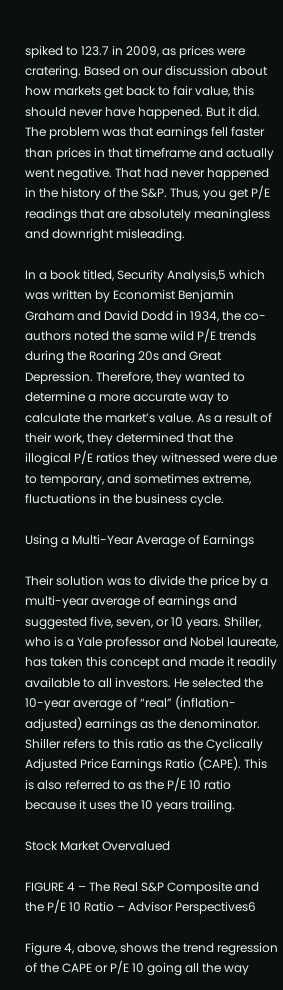spiked to 123.7 in 2009, as prices were cratering. Based on our discussion about how markets get back to fair value, this should never have happened. But it did. The problem was that earnings fell faster than prices in that timeframe and actually went negative. That had never happened in the history of the S&P. Thus, you get P/E readings that are absolutely meaningless and downright misleading.

In a book titled, Security Analysis,5 which was written by Economist Benjamin Graham and David Dodd in 1934, the co-authors noted the same wild P/E trends during the Roaring 20s and Great Depression. Therefore, they wanted to determine a more accurate way to calculate the market’s value. As a result of their work, they determined that the illogical P/E ratios they witnessed were due to temporary, and sometimes extreme, fluctuations in the business cycle.

Using a Multi-Year Average of Earnings

Their solution was to divide the price by a multi-year average of earnings and suggested five, seven, or 10 years. Shiller, who is a Yale professor and Nobel laureate, has taken this concept and made it readily available to all investors. He selected the 10-year average of “real” (inflation-adjusted) earnings as the denominator. Shiller refers to this ratio as the Cyclically Adjusted Price Earnings Ratio (CAPE). This is also referred to as the P/E 10 ratio because it uses the 10 years trailing.

Stock Market Overvalued

FIGURE 4 – The Real S&P Composite and the P/E 10 Ratio – Advisor Perspectives6

Figure 4, above, shows the trend regression of the CAPE or P/E 10 going all the way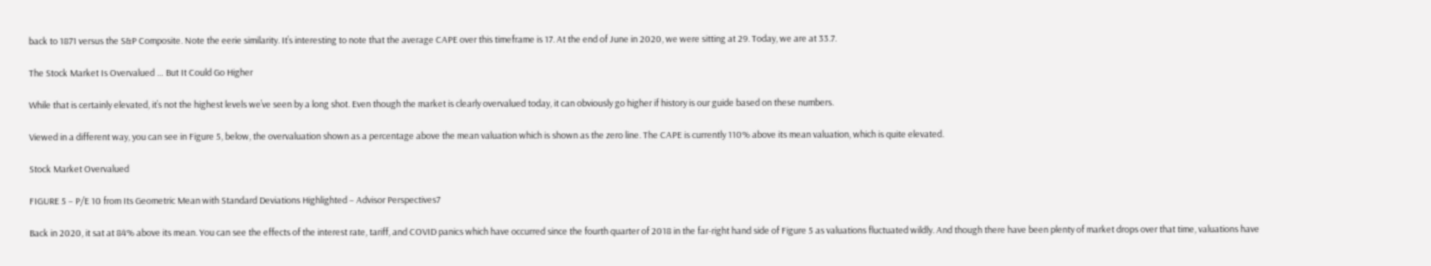back to 1871 versus the S&P Composite. Note the eerie similarity. It’s interesting to note that the average CAPE over this timeframe is 17. At the end of June in 2020, we were sitting at 29. Today, we are at 33.7.

The Stock Market Is Overvalued … But It Could Go Higher

While that is certainly elevated, it’s not the highest levels we’ve seen by a long shot. Even though the market is clearly overvalued today, it can obviously go higher if history is our guide based on these numbers.

Viewed in a different way, you can see in Figure 5, below, the overvaluation shown as a percentage above the mean valuation which is shown as the zero line. The CAPE is currently 110% above its mean valuation, which is quite elevated.

Stock Market Overvalued

FIGURE 5 – P/E 10 from Its Geometric Mean with Standard Deviations Highlighted – Advisor Perspectives7

Back in 2020, it sat at 84% above its mean. You can see the effects of the interest rate, tariff, and COVID panics which have occurred since the fourth quarter of 2018 in the far-right hand side of Figure 5 as valuations fluctuated wildly. And though there have been plenty of market drops over that time, valuations have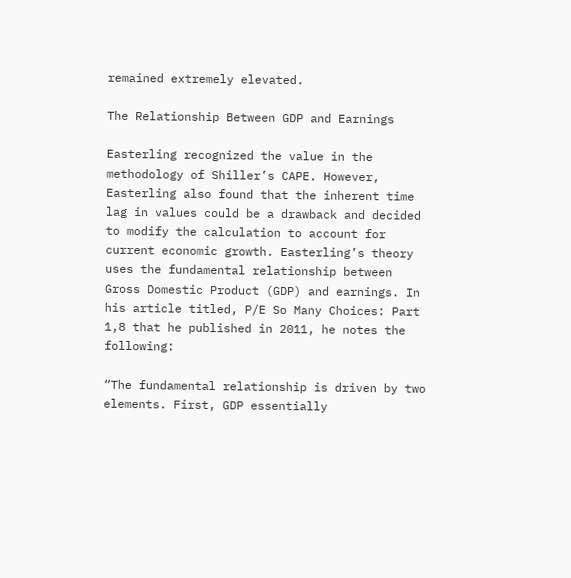remained extremely elevated.

The Relationship Between GDP and Earnings

Easterling recognized the value in the methodology of Shiller’s CAPE. However, Easterling also found that the inherent time lag in values could be a drawback and decided to modify the calculation to account for current economic growth. Easterling’s theory uses the fundamental relationship between Gross Domestic Product (GDP) and earnings. In his article titled, P/E So Many Choices: Part 1,8 that he published in 2011, he notes the following:

“The fundamental relationship is driven by two elements. First, GDP essentially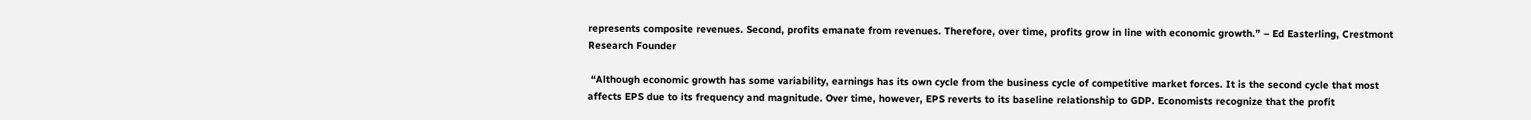represents composite revenues. Second, profits emanate from revenues. Therefore, over time, profits grow in line with economic growth.” – Ed Easterling, Crestmont Research Founder

 “Although economic growth has some variability, earnings has its own cycle from the business cycle of competitive market forces. It is the second cycle that most affects EPS due to its frequency and magnitude. Over time, however, EPS reverts to its baseline relationship to GDP. Economists recognize that the profit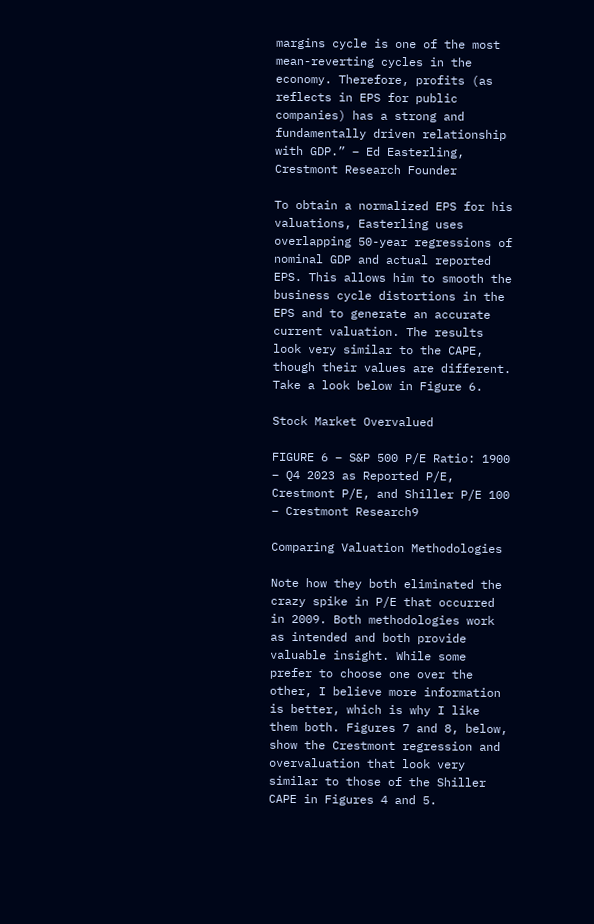margins cycle is one of the most mean-reverting cycles in the economy. Therefore, profits (as reflects in EPS for public companies) has a strong and fundamentally driven relationship with GDP.” – Ed Easterling, Crestmont Research Founder

To obtain a normalized EPS for his valuations, Easterling uses overlapping 50-year regressions of nominal GDP and actual reported EPS. This allows him to smooth the business cycle distortions in the EPS and to generate an accurate current valuation. The results look very similar to the CAPE, though their values are different. Take a look below in Figure 6.

Stock Market Overvalued

FIGURE 6 – S&P 500 P/E Ratio: 1900 – Q4 2023 as Reported P/E, Crestmont P/E, and Shiller P/E 100 – Crestmont Research9

Comparing Valuation Methodologies

Note how they both eliminated the crazy spike in P/E that occurred in 2009. Both methodologies work as intended and both provide valuable insight. While some prefer to choose one over the other, I believe more information is better, which is why I like them both. Figures 7 and 8, below, show the Crestmont regression and overvaluation that look very similar to those of the Shiller CAPE in Figures 4 and 5.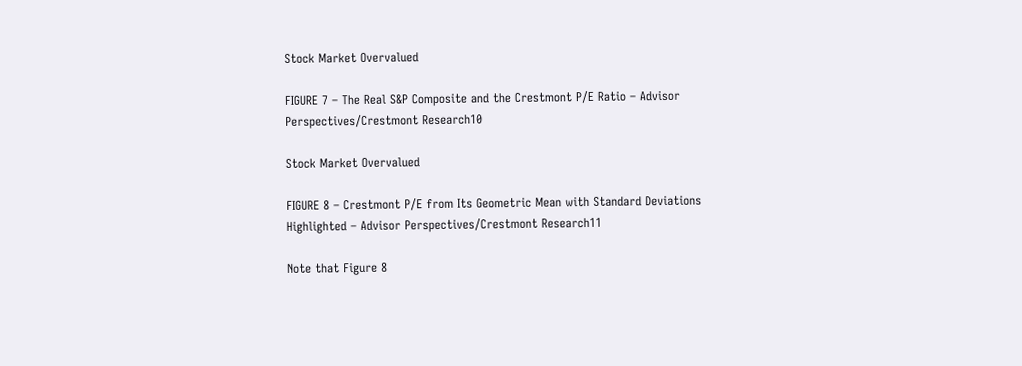Stock Market Overvalued

FIGURE 7 – The Real S&P Composite and the Crestmont P/E Ratio – Advisor Perspectives/Crestmont Research10

Stock Market Overvalued

FIGURE 8 – Crestmont P/E from Its Geometric Mean with Standard Deviations Highlighted – Advisor Perspectives/Crestmont Research11

Note that Figure 8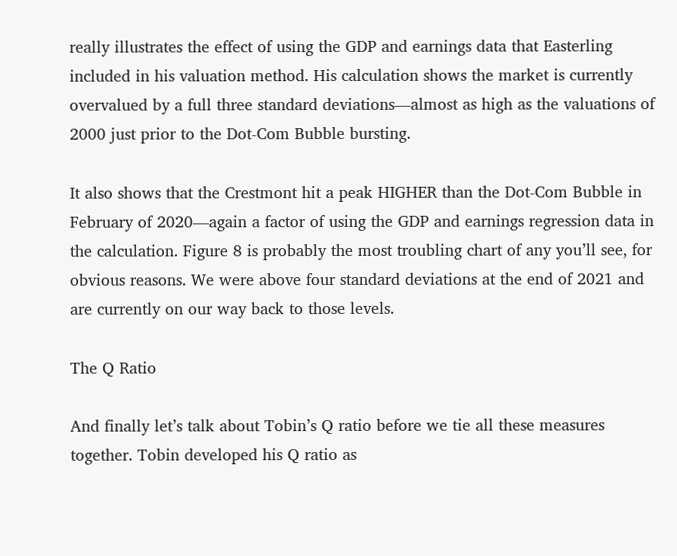really illustrates the effect of using the GDP and earnings data that Easterling included in his valuation method. His calculation shows the market is currently overvalued by a full three standard deviations—almost as high as the valuations of 2000 just prior to the Dot-Com Bubble bursting.

It also shows that the Crestmont hit a peak HIGHER than the Dot-Com Bubble in February of 2020—again a factor of using the GDP and earnings regression data in the calculation. Figure 8 is probably the most troubling chart of any you’ll see, for obvious reasons. We were above four standard deviations at the end of 2021 and are currently on our way back to those levels.

The Q Ratio

And finally let’s talk about Tobin’s Q ratio before we tie all these measures together. Tobin developed his Q ratio as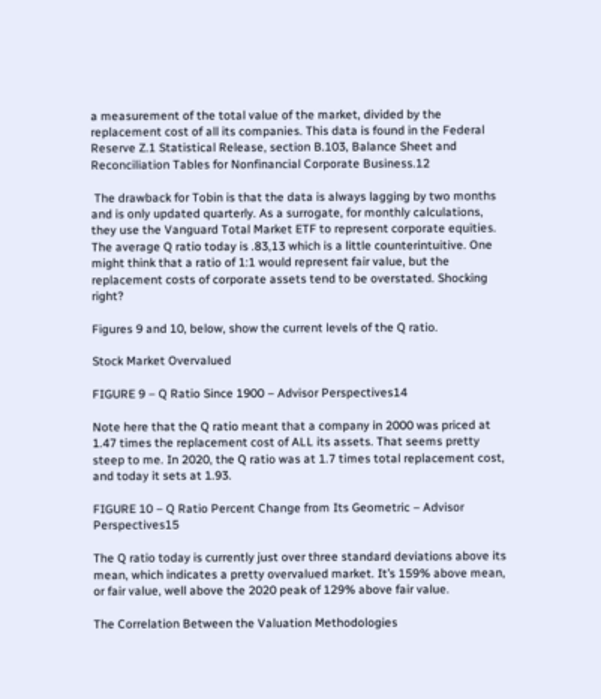a measurement of the total value of the market, divided by the replacement cost of all its companies. This data is found in the Federal Reserve Z.1 Statistical Release, section B.103, Balance Sheet and Reconciliation Tables for Nonfinancial Corporate Business.12

 The drawback for Tobin is that the data is always lagging by two months and is only updated quarterly. As a surrogate, for monthly calculations, they use the Vanguard Total Market ETF to represent corporate equities. The average Q ratio today is .83,13 which is a little counterintuitive. One might think that a ratio of 1:1 would represent fair value, but the replacement costs of corporate assets tend to be overstated. Shocking right?

Figures 9 and 10, below, show the current levels of the Q ratio.

Stock Market Overvalued

FIGURE 9 – Q Ratio Since 1900 – Advisor Perspectives14

Note here that the Q ratio meant that a company in 2000 was priced at 1.47 times the replacement cost of ALL its assets. That seems pretty steep to me. In 2020, the Q ratio was at 1.7 times total replacement cost, and today it sets at 1.93.

FIGURE 10 – Q Ratio Percent Change from Its Geometric – Advisor Perspectives15

The Q ratio today is currently just over three standard deviations above its mean, which indicates a pretty overvalued market. It’s 159% above mean, or fair value, well above the 2020 peak of 129% above fair value.

The Correlation Between the Valuation Methodologies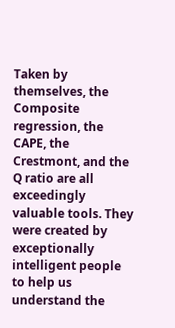Taken by themselves, the Composite regression, the CAPE, the Crestmont, and the Q ratio are all exceedingly valuable tools. They were created by exceptionally intelligent people to help us understand the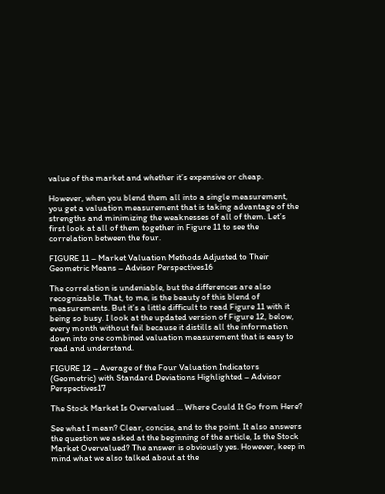value of the market and whether it’s expensive or cheap.

However, when you blend them all into a single measurement, you get a valuation measurement that is taking advantage of the strengths and minimizing the weaknesses of all of them. Let’s first look at all of them together in Figure 11 to see the correlation between the four.

FIGURE 11 – Market Valuation Methods Adjusted to Their Geometric Means – Advisor Perspectives16

The correlation is undeniable, but the differences are also recognizable. That, to me, is the beauty of this blend of measurements. But it’s a little difficult to read Figure 11 with it being so busy. I look at the updated version of Figure 12, below, every month without fail because it distills all the information down into one combined valuation measurement that is easy to read and understand.

FIGURE 12 – Average of the Four Valuation Indicators (Geometric) with Standard Deviations Highlighted – Advisor Perspectives17

The Stock Market Is Overvalued … Where Could It Go from Here?

See what I mean? Clear, concise, and to the point. It also answers the question we asked at the beginning of the article, Is the Stock Market Overvalued? The answer is obviously yes. However, keep in mind what we also talked about at the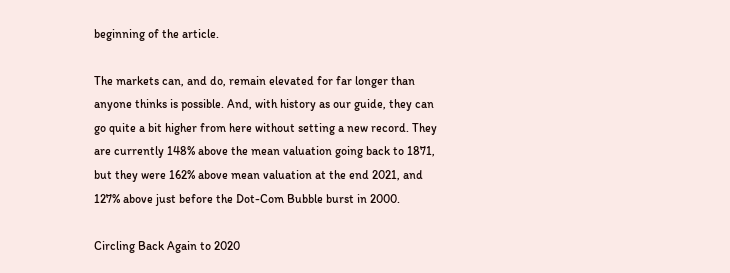beginning of the article.

The markets can, and do, remain elevated for far longer than anyone thinks is possible. And, with history as our guide, they can go quite a bit higher from here without setting a new record. They are currently 148% above the mean valuation going back to 1871, but they were 162% above mean valuation at the end 2021, and 127% above just before the Dot-Com Bubble burst in 2000.

Circling Back Again to 2020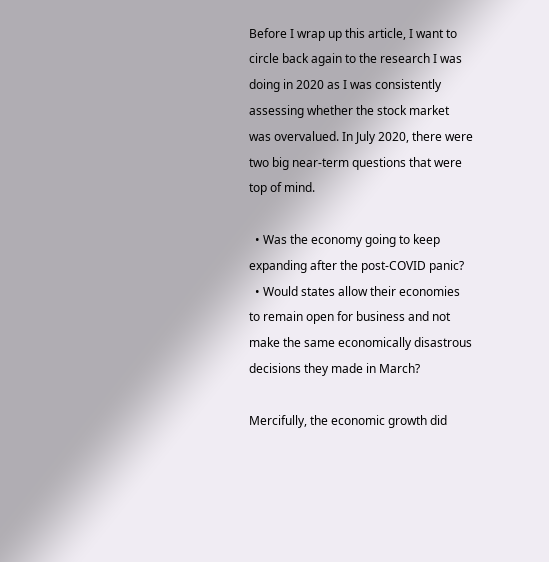Before I wrap up this article, I want to circle back again to the research I was doing in 2020 as I was consistently assessing whether the stock market was overvalued. In July 2020, there were two big near-term questions that were top of mind.

  • Was the economy going to keep expanding after the post-COVID panic?
  • Would states allow their economies to remain open for business and not make the same economically disastrous decisions they made in March?

Mercifully, the economic growth did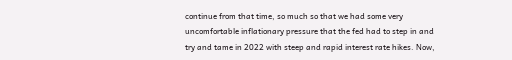continue from that time, so much so that we had some very uncomfortable inflationary pressure that the fed had to step in and try and tame in 2022 with steep and rapid interest rate hikes. Now,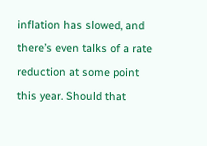inflation has slowed, and there’s even talks of a rate reduction at some point this year. Should that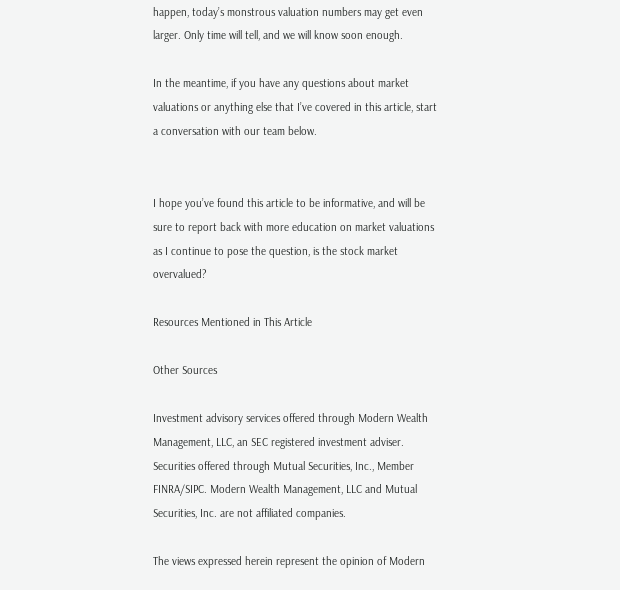happen, today’s monstrous valuation numbers may get even larger. Only time will tell, and we will know soon enough.

In the meantime, if you have any questions about market valuations or anything else that I’ve covered in this article, start a conversation with our team below.


I hope you’ve found this article to be informative, and will be sure to report back with more education on market valuations as I continue to pose the question, is the stock market overvalued?

Resources Mentioned in This Article

Other Sources

Investment advisory services offered through Modern Wealth Management, LLC, an SEC registered investment adviser. Securities offered through Mutual Securities, Inc., Member FINRA/SIPC. Modern Wealth Management, LLC and Mutual Securities, Inc. are not affiliated companies.

The views expressed herein represent the opinion of Modern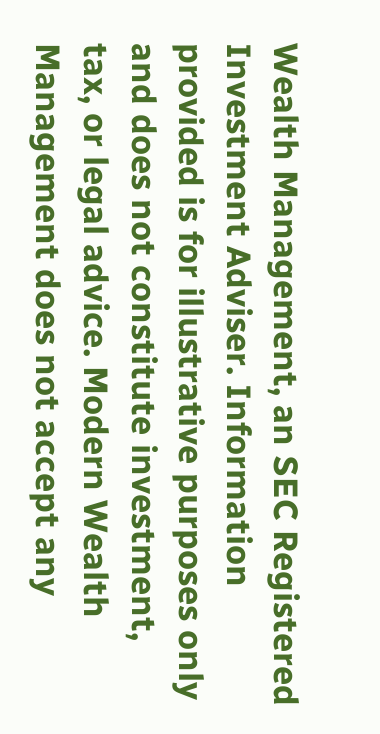Wealth Management, an SEC Registered Investment Adviser. Information provided is for illustrative purposes only and does not constitute investment, tax, or legal advice. Modern Wealth Management does not accept any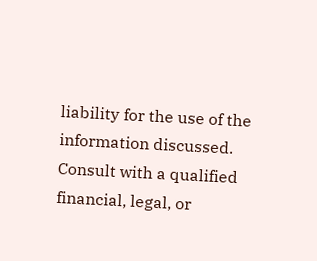liability for the use of the information discussed. Consult with a qualified financial, legal, or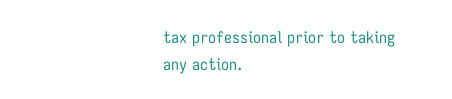tax professional prior to taking any action.